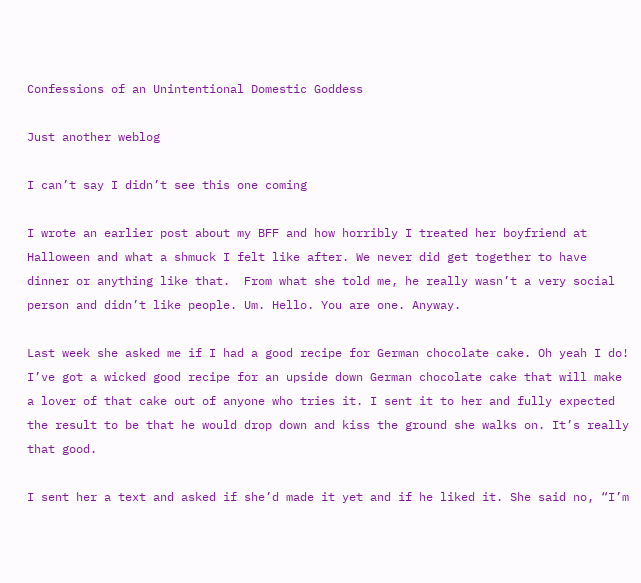Confessions of an Unintentional Domestic Goddess

Just another weblog

I can’t say I didn’t see this one coming

I wrote an earlier post about my BFF and how horribly I treated her boyfriend at Halloween and what a shmuck I felt like after. We never did get together to have dinner or anything like that.  From what she told me, he really wasn’t a very social person and didn’t like people. Um. Hello. You are one. Anyway.

Last week she asked me if I had a good recipe for German chocolate cake. Oh yeah I do! I’ve got a wicked good recipe for an upside down German chocolate cake that will make a lover of that cake out of anyone who tries it. I sent it to her and fully expected the result to be that he would drop down and kiss the ground she walks on. It’s really that good.

I sent her a text and asked if she’d made it yet and if he liked it. She said no, “I’m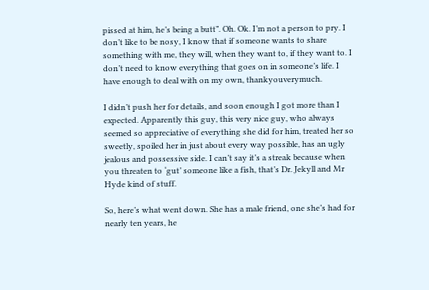pissed at him, he’s being a butt”. Oh. Ok. I’m not a person to pry. I don’t like to be nosy, I know that if someone wants to share something with me, they will, when they want to, if they want to. I don’t need to know everything that goes on in someone’s life. I have enough to deal with on my own, thankyouverymuch.

I didn’t push her for details, and soon enough I got more than I expected. Apparently this guy, this very nice guy, who always seemed so appreciative of everything she did for him, treated her so sweetly, spoiled her in just about every way possible, has an ugly jealous and possessive side. I can’t say it’s a streak because when you threaten to ‘gut’ someone like a fish, that’s Dr. Jekyll and Mr Hyde kind of stuff.

So, here’s what went down. She has a male friend, one she’s had for nearly ten years, he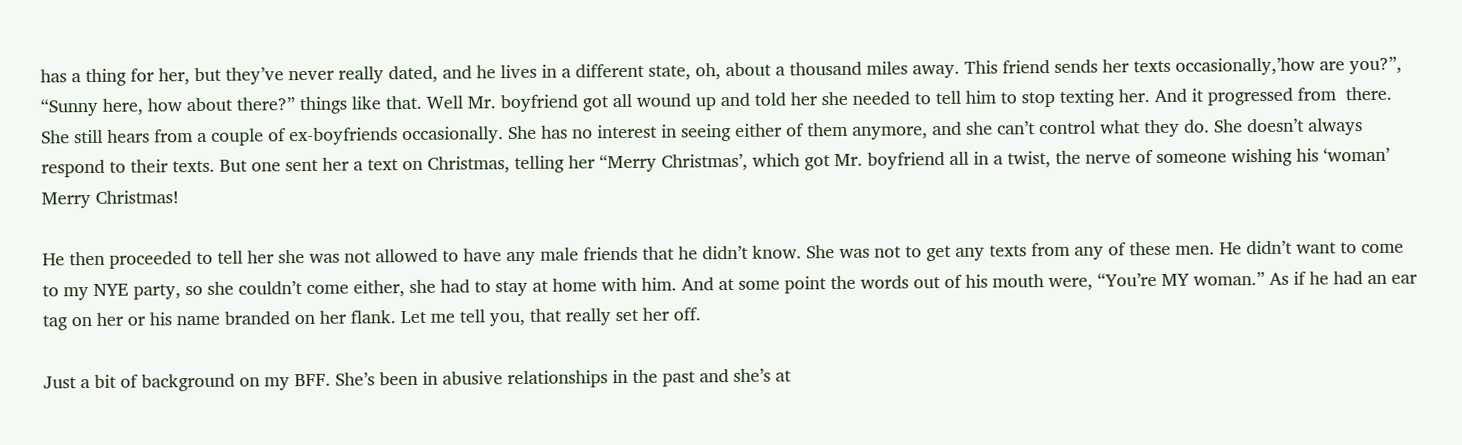has a thing for her, but they’ve never really dated, and he lives in a different state, oh, about a thousand miles away. This friend sends her texts occasionally,’how are you?”, “Sunny here, how about there?” things like that. Well Mr. boyfriend got all wound up and told her she needed to tell him to stop texting her. And it progressed from  there. She still hears from a couple of ex-boyfriends occasionally. She has no interest in seeing either of them anymore, and she can’t control what they do. She doesn’t always respond to their texts. But one sent her a text on Christmas, telling her “Merry Christmas’, which got Mr. boyfriend all in a twist, the nerve of someone wishing his ‘woman’ Merry Christmas!

He then proceeded to tell her she was not allowed to have any male friends that he didn’t know. She was not to get any texts from any of these men. He didn’t want to come to my NYE party, so she couldn’t come either, she had to stay at home with him. And at some point the words out of his mouth were, “You’re MY woman.” As if he had an ear tag on her or his name branded on her flank. Let me tell you, that really set her off.

Just a bit of background on my BFF. She’s been in abusive relationships in the past and she’s at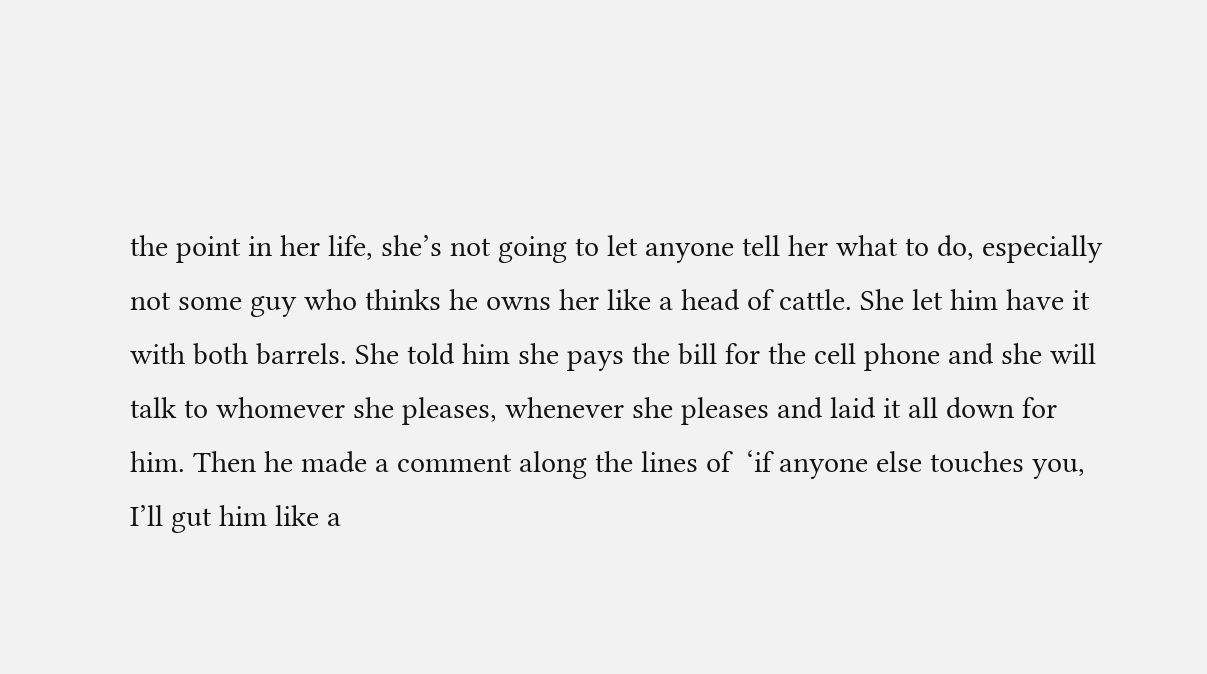the point in her life, she’s not going to let anyone tell her what to do, especially not some guy who thinks he owns her like a head of cattle. She let him have it with both barrels. She told him she pays the bill for the cell phone and she will talk to whomever she pleases, whenever she pleases and laid it all down for him. Then he made a comment along the lines of  ‘if anyone else touches you, I’ll gut him like a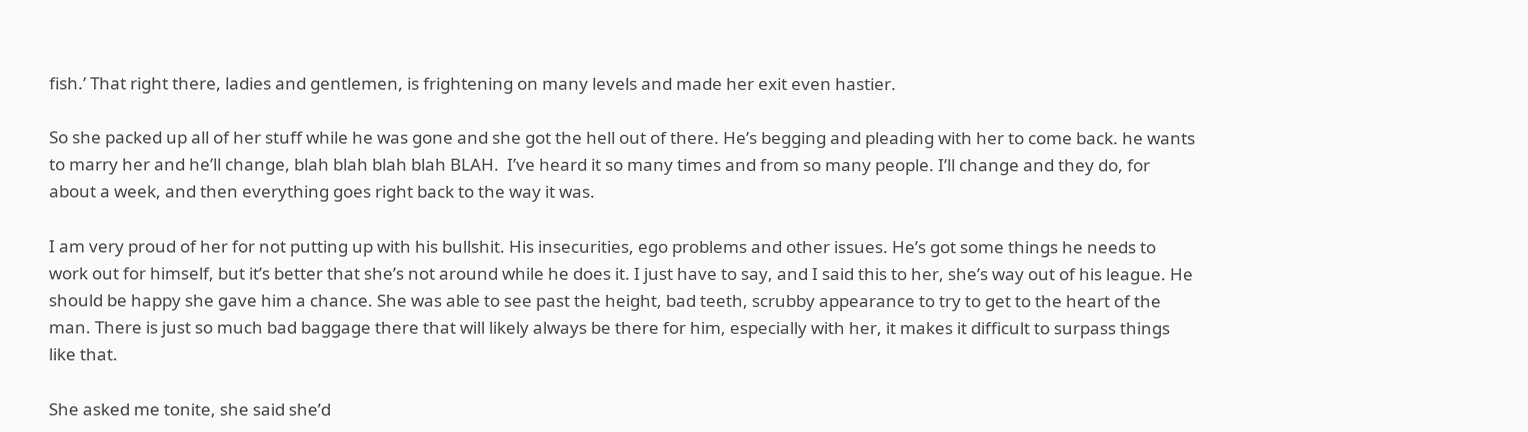fish.’ That right there, ladies and gentlemen, is frightening on many levels and made her exit even hastier.

So she packed up all of her stuff while he was gone and she got the hell out of there. He’s begging and pleading with her to come back. he wants to marry her and he’ll change, blah blah blah blah BLAH.  I’ve heard it so many times and from so many people. I’ll change and they do, for about a week, and then everything goes right back to the way it was.

I am very proud of her for not putting up with his bullshit. His insecurities, ego problems and other issues. He’s got some things he needs to work out for himself, but it’s better that she’s not around while he does it. I just have to say, and I said this to her, she’s way out of his league. He should be happy she gave him a chance. She was able to see past the height, bad teeth, scrubby appearance to try to get to the heart of the man. There is just so much bad baggage there that will likely always be there for him, especially with her, it makes it difficult to surpass things like that.

She asked me tonite, she said she’d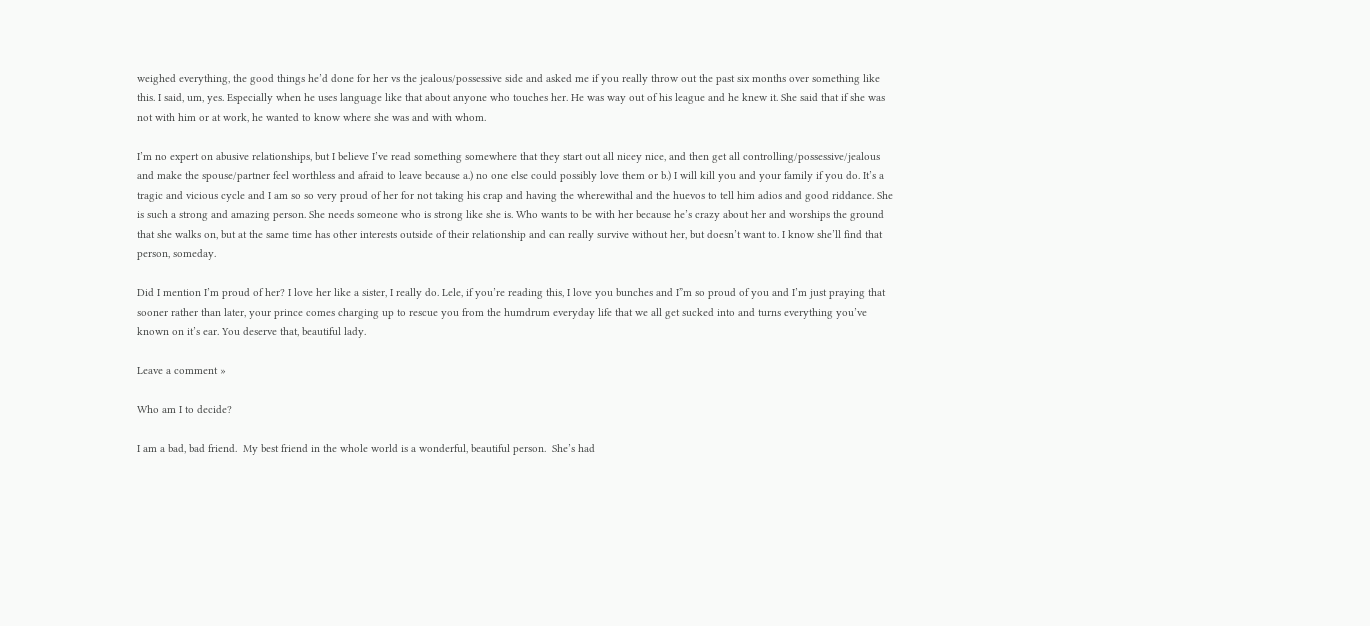weighed everything, the good things he’d done for her vs the jealous/possessive side and asked me if you really throw out the past six months over something like this. I said, um, yes. Especially when he uses language like that about anyone who touches her. He was way out of his league and he knew it. She said that if she was not with him or at work, he wanted to know where she was and with whom.

I’m no expert on abusive relationships, but I believe I’ve read something somewhere that they start out all nicey nice, and then get all controlling/possessive/jealous and make the spouse/partner feel worthless and afraid to leave because a.) no one else could possibly love them or b.) I will kill you and your family if you do. It’s a tragic and vicious cycle and I am so so very proud of her for not taking his crap and having the wherewithal and the huevos to tell him adios and good riddance. She is such a strong and amazing person. She needs someone who is strong like she is. Who wants to be with her because he’s crazy about her and worships the ground that she walks on, but at the same time has other interests outside of their relationship and can really survive without her, but doesn’t want to. I know she’ll find that person, someday.

Did I mention I’m proud of her? I love her like a sister, I really do. Lele, if you’re reading this, I love you bunches and I”m so proud of you and I’m just praying that sooner rather than later, your prince comes charging up to rescue you from the humdrum everyday life that we all get sucked into and turns everything you’ve known on it’s ear. You deserve that, beautiful lady.

Leave a comment »

Who am I to decide?

I am a bad, bad friend.  My best friend in the whole world is a wonderful, beautiful person.  She’s had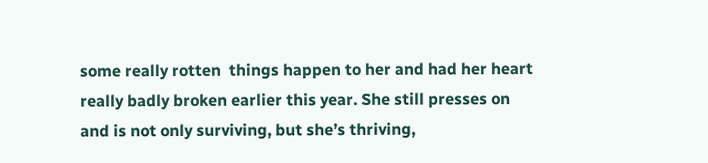some really rotten  things happen to her and had her heart really badly broken earlier this year. She still presses on and is not only surviving, but she’s thriving,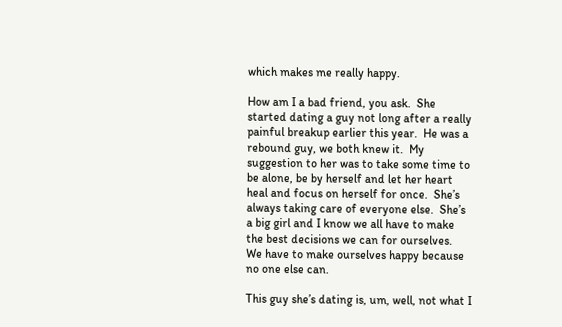which makes me really happy.

How am I a bad friend, you ask.  She started dating a guy not long after a really painful breakup earlier this year.  He was a rebound guy, we both knew it.  My suggestion to her was to take some time to be alone, be by herself and let her heart heal and focus on herself for once.  She’s always taking care of everyone else.  She’s a big girl and I know we all have to make the best decisions we can for ourselves.  We have to make ourselves happy because no one else can.

This guy she’s dating is, um, well, not what I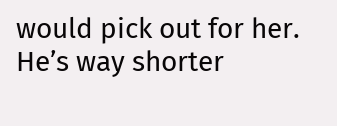would pick out for her.  He’s way shorter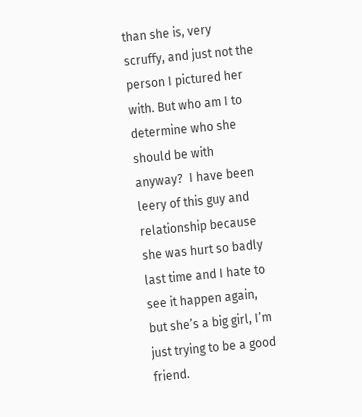than she is, very scruffy, and just not the person I pictured her with. But who am I to determine who she should be with anyway?  I have been leery of this guy and relationship because she was hurt so badly last time and I hate to see it happen again, but she’s a big girl, I’m just trying to be a good friend.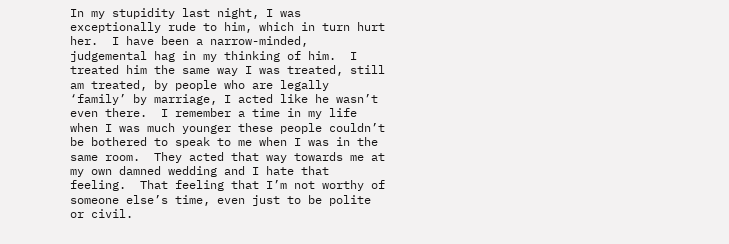In my stupidity last night, I was exceptionally rude to him, which in turn hurt her.  I have been a narrow-minded, judgemental hag in my thinking of him.  I treated him the same way I was treated, still am treated, by people who are legally ‘family’ by marriage, I acted like he wasn’t even there.  I remember a time in my life when I was much younger these people couldn’t be bothered to speak to me when I was in the same room.  They acted that way towards me at my own damned wedding and I hate that feeling.  That feeling that I’m not worthy of someone else’s time, even just to be polite or civil.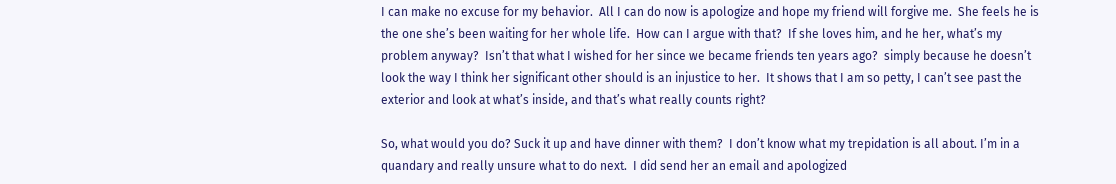I can make no excuse for my behavior.  All I can do now is apologize and hope my friend will forgive me.  She feels he is the one she’s been waiting for her whole life.  How can I argue with that?  If she loves him, and he her, what’s my problem anyway?  Isn’t that what I wished for her since we became friends ten years ago?  simply because he doesn’t look the way I think her significant other should is an injustice to her.  It shows that I am so petty, I can’t see past the exterior and look at what’s inside, and that’s what really counts right?

So, what would you do? Suck it up and have dinner with them?  I don’t know what my trepidation is all about. I’m in a quandary and really unsure what to do next.  I did send her an email and apologized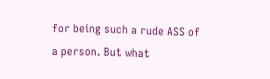for being such a rude ASS of a person. But what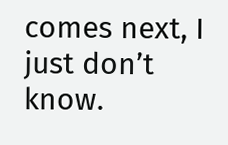comes next, I just don’t know.